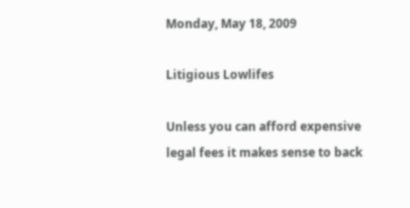Monday, May 18, 2009

Litigious Lowlifes

Unless you can afford expensive legal fees it makes sense to back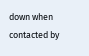down when contacted by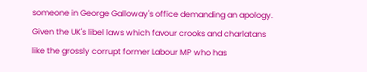someone in George Galloway's office demanding an apology. Given the UK's libel laws which favour crooks and charlatans like the grossly corrupt former Labour MP who has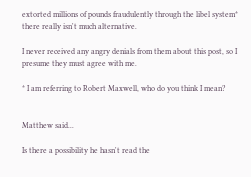extorted millions of pounds fraudulently through the libel system* there really isn't much alternative.

I never received any angry denials from them about this post, so I presume they must agree with me.

* I am referring to Robert Maxwell, who do you think I mean?


Matthew said...

Is there a possibility he hasn't read the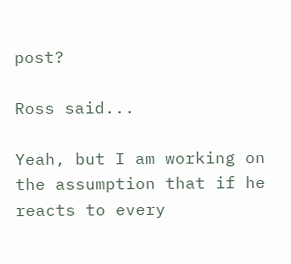post?

Ross said...

Yeah, but I am working on the assumption that if he reacts to every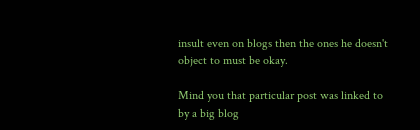insult even on blogs then the ones he doesn't object to must be okay.

Mind you that particular post was linked to by a big blog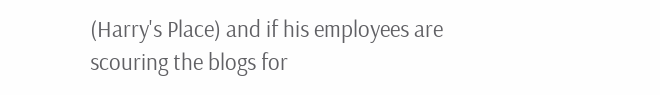(Harry's Place) and if his employees are scouring the blogs for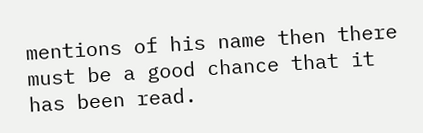mentions of his name then there must be a good chance that it has been read.